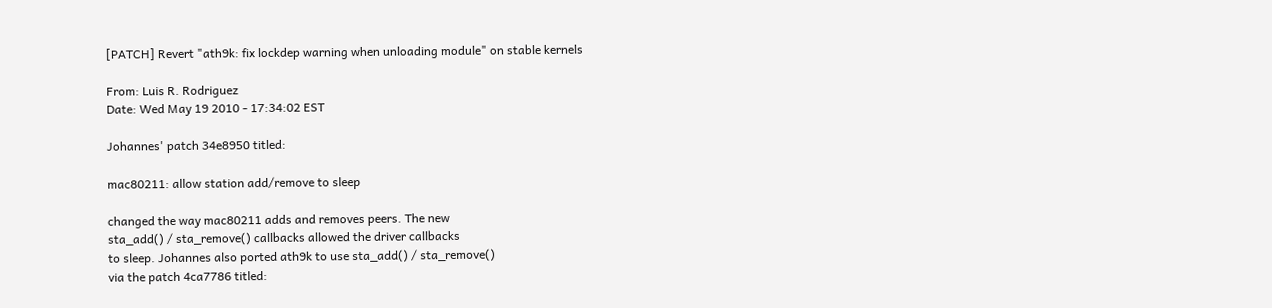[PATCH] Revert "ath9k: fix lockdep warning when unloading module" on stable kernels

From: Luis R. Rodriguez
Date: Wed May 19 2010 - 17:34:02 EST

Johannes' patch 34e8950 titled:

mac80211: allow station add/remove to sleep

changed the way mac80211 adds and removes peers. The new
sta_add() / sta_remove() callbacks allowed the driver callbacks
to sleep. Johannes also ported ath9k to use sta_add() / sta_remove()
via the patch 4ca7786 titled: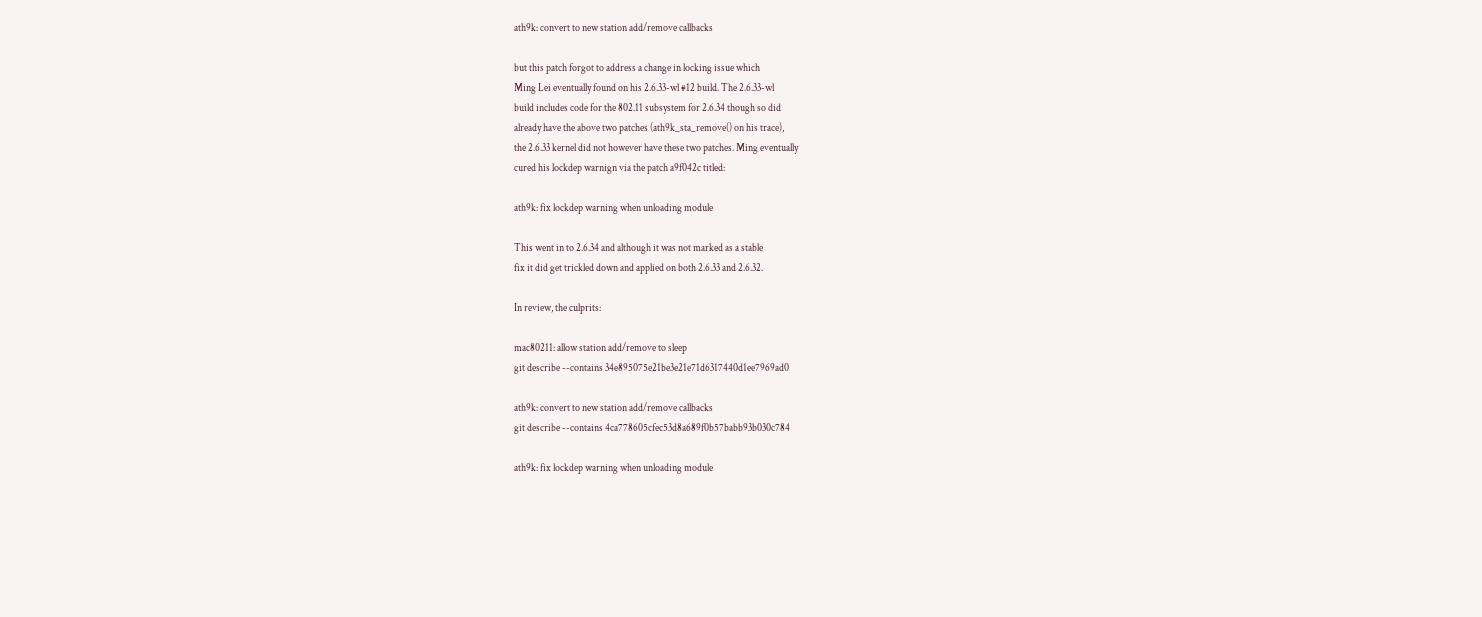ath9k: convert to new station add/remove callbacks

but this patch forgot to address a change in locking issue which
Ming Lei eventually found on his 2.6.33-wl #12 build. The 2.6.33-wl
build includes code for the 802.11 subsystem for 2.6.34 though so did
already have the above two patches (ath9k_sta_remove() on his trace),
the 2.6.33 kernel did not however have these two patches. Ming eventually
cured his lockdep warnign via the patch a9f042c titled:

ath9k: fix lockdep warning when unloading module

This went in to 2.6.34 and although it was not marked as a stable
fix it did get trickled down and applied on both 2.6.33 and 2.6.32.

In review, the culprits:

mac80211: allow station add/remove to sleep
git describe --contains 34e895075e21be3e21e71d6317440d1ee7969ad0

ath9k: convert to new station add/remove callbacks
git describe --contains 4ca778605cfec53d8a689f0b57babb93b030c784

ath9k: fix lockdep warning when unloading module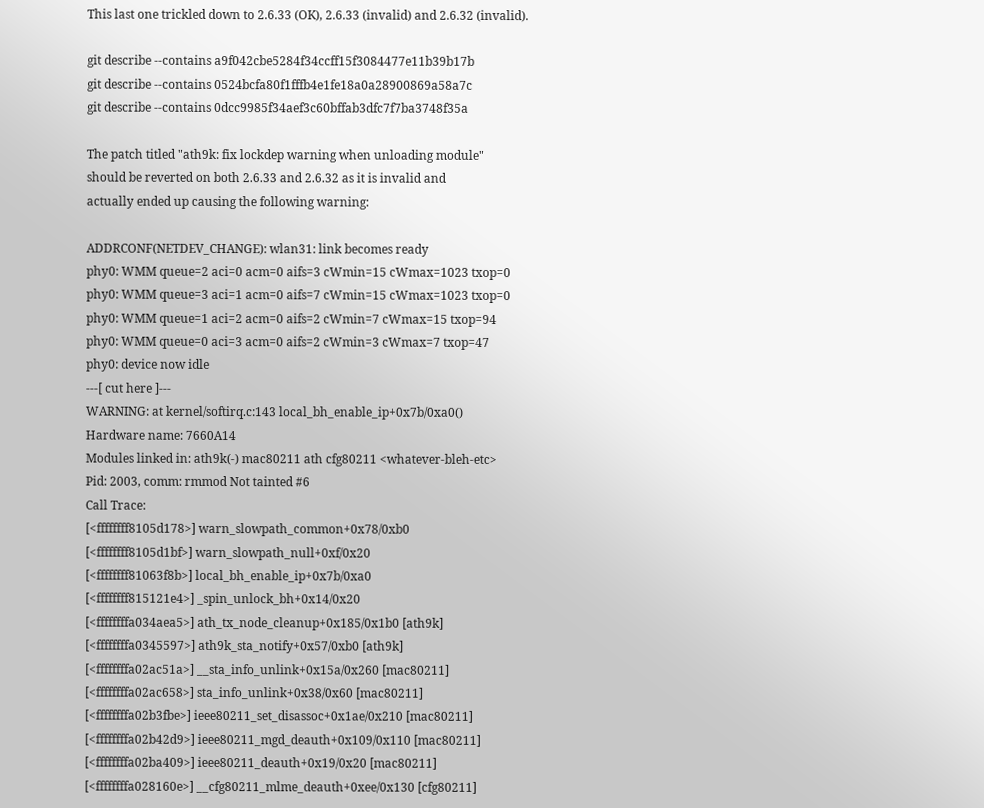This last one trickled down to 2.6.33 (OK), 2.6.33 (invalid) and 2.6.32 (invalid).

git describe --contains a9f042cbe5284f34ccff15f3084477e11b39b17b
git describe --contains 0524bcfa80f1fffb4e1fe18a0a28900869a58a7c
git describe --contains 0dcc9985f34aef3c60bffab3dfc7f7ba3748f35a

The patch titled "ath9k: fix lockdep warning when unloading module"
should be reverted on both 2.6.33 and 2.6.32 as it is invalid and
actually ended up causing the following warning:

ADDRCONF(NETDEV_CHANGE): wlan31: link becomes ready
phy0: WMM queue=2 aci=0 acm=0 aifs=3 cWmin=15 cWmax=1023 txop=0
phy0: WMM queue=3 aci=1 acm=0 aifs=7 cWmin=15 cWmax=1023 txop=0
phy0: WMM queue=1 aci=2 acm=0 aifs=2 cWmin=7 cWmax=15 txop=94
phy0: WMM queue=0 aci=3 acm=0 aifs=2 cWmin=3 cWmax=7 txop=47
phy0: device now idle
---[ cut here ]---
WARNING: at kernel/softirq.c:143 local_bh_enable_ip+0x7b/0xa0()
Hardware name: 7660A14
Modules linked in: ath9k(-) mac80211 ath cfg80211 <whatever-bleh-etc>
Pid: 2003, comm: rmmod Not tainted #6
Call Trace:
[<ffffffff8105d178>] warn_slowpath_common+0x78/0xb0
[<ffffffff8105d1bf>] warn_slowpath_null+0xf/0x20
[<ffffffff81063f8b>] local_bh_enable_ip+0x7b/0xa0
[<ffffffff815121e4>] _spin_unlock_bh+0x14/0x20
[<ffffffffa034aea5>] ath_tx_node_cleanup+0x185/0x1b0 [ath9k]
[<ffffffffa0345597>] ath9k_sta_notify+0x57/0xb0 [ath9k]
[<ffffffffa02ac51a>] __sta_info_unlink+0x15a/0x260 [mac80211]
[<ffffffffa02ac658>] sta_info_unlink+0x38/0x60 [mac80211]
[<ffffffffa02b3fbe>] ieee80211_set_disassoc+0x1ae/0x210 [mac80211]
[<ffffffffa02b42d9>] ieee80211_mgd_deauth+0x109/0x110 [mac80211]
[<ffffffffa02ba409>] ieee80211_deauth+0x19/0x20 [mac80211]
[<ffffffffa028160e>] __cfg80211_mlme_deauth+0xee/0x130 [cfg80211]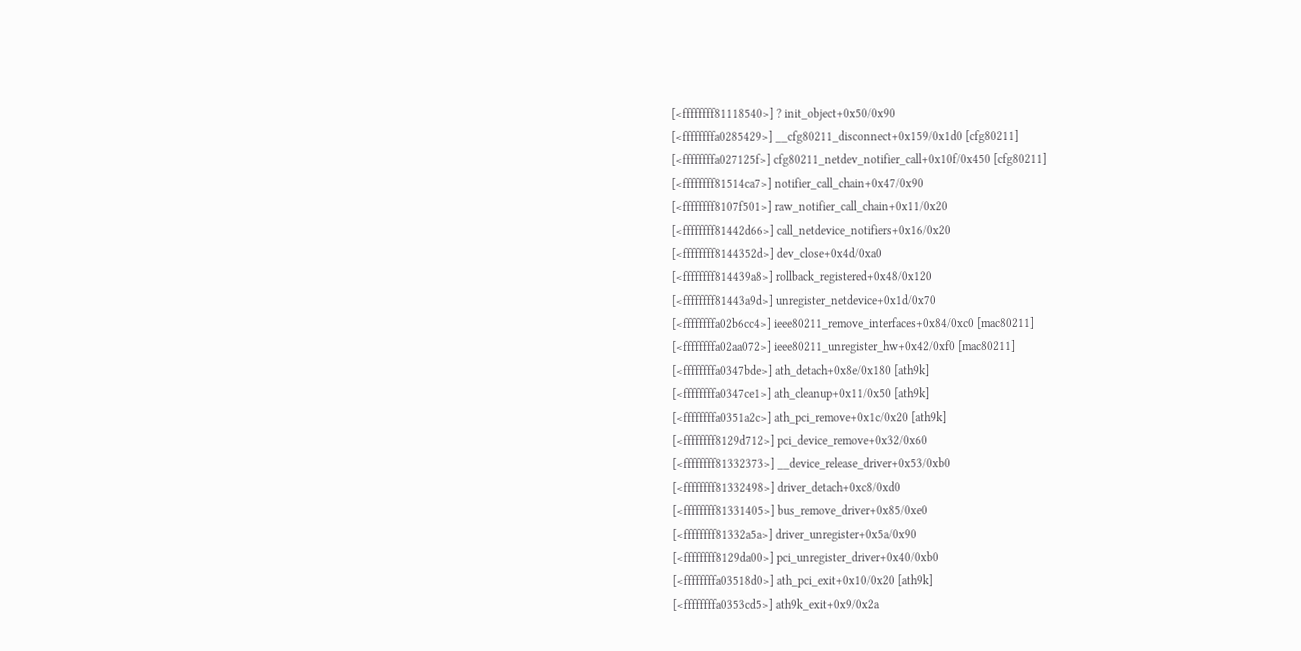[<ffffffff81118540>] ? init_object+0x50/0x90
[<ffffffffa0285429>] __cfg80211_disconnect+0x159/0x1d0 [cfg80211]
[<ffffffffa027125f>] cfg80211_netdev_notifier_call+0x10f/0x450 [cfg80211]
[<ffffffff81514ca7>] notifier_call_chain+0x47/0x90
[<ffffffff8107f501>] raw_notifier_call_chain+0x11/0x20
[<ffffffff81442d66>] call_netdevice_notifiers+0x16/0x20
[<ffffffff8144352d>] dev_close+0x4d/0xa0
[<ffffffff814439a8>] rollback_registered+0x48/0x120
[<ffffffff81443a9d>] unregister_netdevice+0x1d/0x70
[<ffffffffa02b6cc4>] ieee80211_remove_interfaces+0x84/0xc0 [mac80211]
[<ffffffffa02aa072>] ieee80211_unregister_hw+0x42/0xf0 [mac80211]
[<ffffffffa0347bde>] ath_detach+0x8e/0x180 [ath9k]
[<ffffffffa0347ce1>] ath_cleanup+0x11/0x50 [ath9k]
[<ffffffffa0351a2c>] ath_pci_remove+0x1c/0x20 [ath9k]
[<ffffffff8129d712>] pci_device_remove+0x32/0x60
[<ffffffff81332373>] __device_release_driver+0x53/0xb0
[<ffffffff81332498>] driver_detach+0xc8/0xd0
[<ffffffff81331405>] bus_remove_driver+0x85/0xe0
[<ffffffff81332a5a>] driver_unregister+0x5a/0x90
[<ffffffff8129da00>] pci_unregister_driver+0x40/0xb0
[<ffffffffa03518d0>] ath_pci_exit+0x10/0x20 [ath9k]
[<ffffffffa0353cd5>] ath9k_exit+0x9/0x2a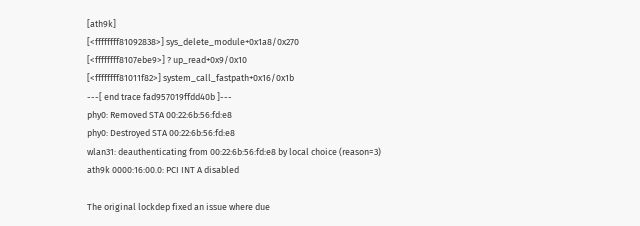[ath9k]
[<ffffffff81092838>] sys_delete_module+0x1a8/0x270
[<ffffffff8107ebe9>] ? up_read+0x9/0x10
[<ffffffff81011f82>] system_call_fastpath+0x16/0x1b
---[ end trace fad957019ffdd40b ]---
phy0: Removed STA 00:22:6b:56:fd:e8
phy0: Destroyed STA 00:22:6b:56:fd:e8
wlan31: deauthenticating from 00:22:6b:56:fd:e8 by local choice (reason=3)
ath9k 0000:16:00.0: PCI INT A disabled

The original lockdep fixed an issue where due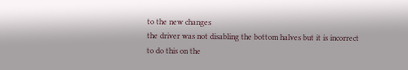to the new changes
the driver was not disabling the bottom halves but it is incorrect
to do this on the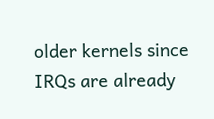older kernels since IRQs are already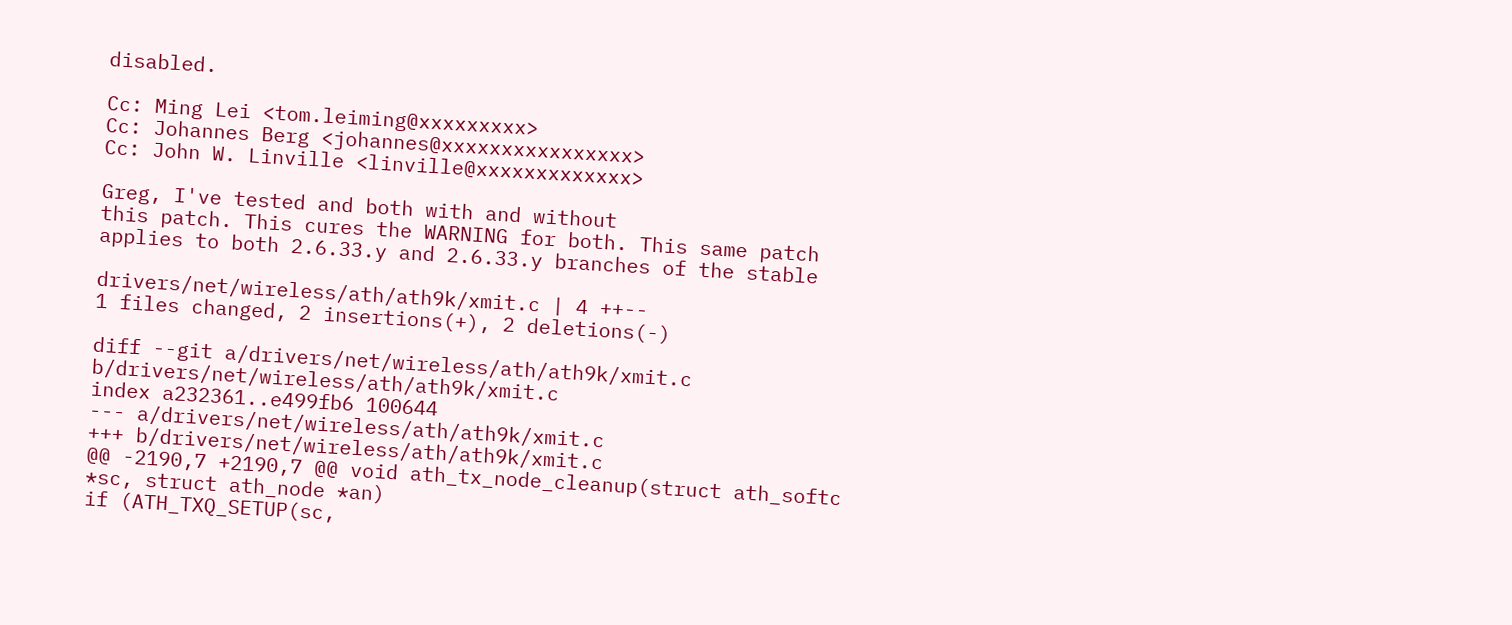disabled.

Cc: Ming Lei <tom.leiming@xxxxxxxxx>
Cc: Johannes Berg <johannes@xxxxxxxxxxxxxxxx>
Cc: John W. Linville <linville@xxxxxxxxxxxxx>

Greg, I've tested and both with and without
this patch. This cures the WARNING for both. This same patch
applies to both 2.6.33.y and 2.6.33.y branches of the stable

drivers/net/wireless/ath/ath9k/xmit.c | 4 ++--
1 files changed, 2 insertions(+), 2 deletions(-)

diff --git a/drivers/net/wireless/ath/ath9k/xmit.c b/drivers/net/wireless/ath/ath9k/xmit.c
index a232361..e499fb6 100644
--- a/drivers/net/wireless/ath/ath9k/xmit.c
+++ b/drivers/net/wireless/ath/ath9k/xmit.c
@@ -2190,7 +2190,7 @@ void ath_tx_node_cleanup(struct ath_softc *sc, struct ath_node *an)
if (ATH_TXQ_SETUP(sc,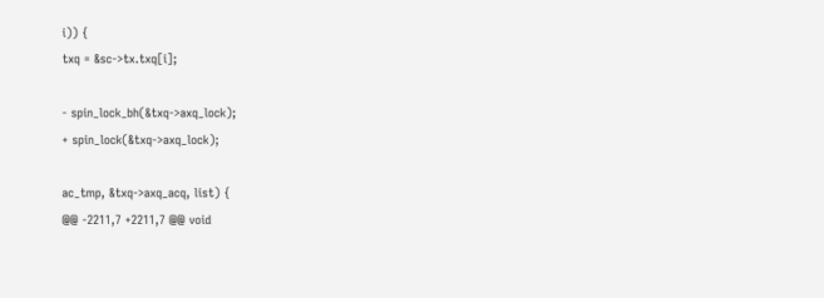i)) {
txq = &sc->tx.txq[i];

- spin_lock_bh(&txq->axq_lock);
+ spin_lock(&txq->axq_lock);

ac_tmp, &txq->axq_acq, list) {
@@ -2211,7 +2211,7 @@ void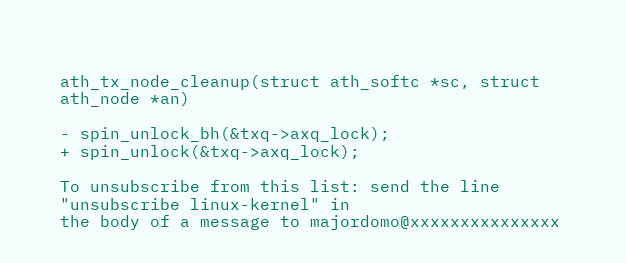ath_tx_node_cleanup(struct ath_softc *sc, struct ath_node *an)

- spin_unlock_bh(&txq->axq_lock);
+ spin_unlock(&txq->axq_lock);

To unsubscribe from this list: send the line "unsubscribe linux-kernel" in
the body of a message to majordomo@xxxxxxxxxxxxxxx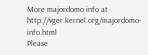More majordomo info at http://vger.kernel.org/majordomo-info.html
Please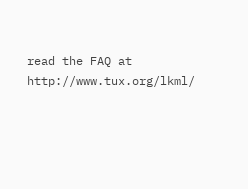read the FAQ at http://www.tux.org/lkml/